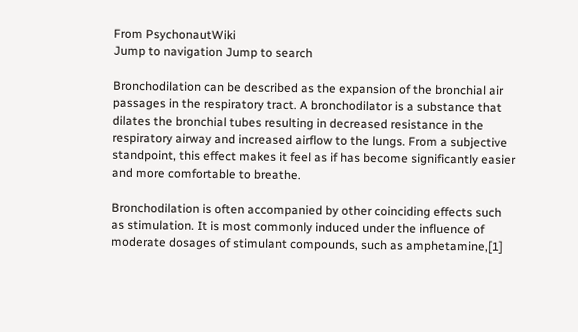From PsychonautWiki
Jump to navigation Jump to search

Bronchodilation can be described as the expansion of the bronchial air passages in the respiratory tract. A bronchodilator is a substance that dilates the bronchial tubes resulting in decreased resistance in the respiratory airway and increased airflow to the lungs. From a subjective standpoint, this effect makes it feel as if has become significantly easier and more comfortable to breathe.

Bronchodilation is often accompanied by other coinciding effects such as stimulation. It is most commonly induced under the influence of moderate dosages of stimulant compounds, such as amphetamine,[1]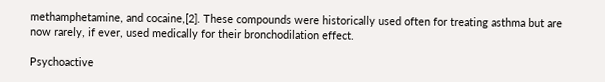methamphetamine, and cocaine,[2]. These compounds were historically used often for treating asthma but are now rarely, if ever, used medically for their bronchodilation effect.

Psychoactive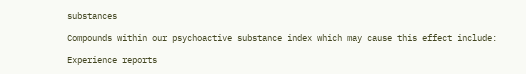substances

Compounds within our psychoactive substance index which may cause this effect include:

Experience reports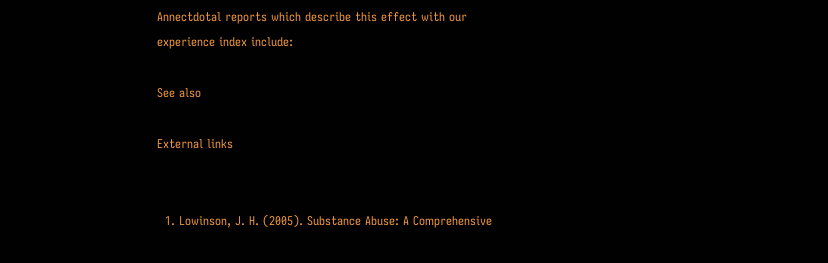Annectdotal reports which describe this effect with our experience index include:

See also

External links


  1. Lowinson, J. H. (2005). Substance Abuse: A Comprehensive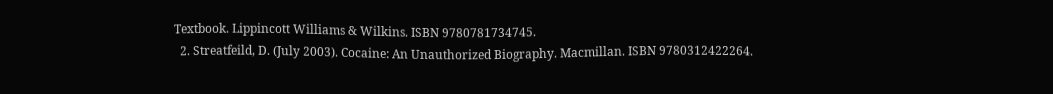Textbook. Lippincott Williams & Wilkins. ISBN 9780781734745.
  2. Streatfeild, D. (July 2003). Cocaine: An Unauthorized Biography. Macmillan. ISBN 9780312422264.